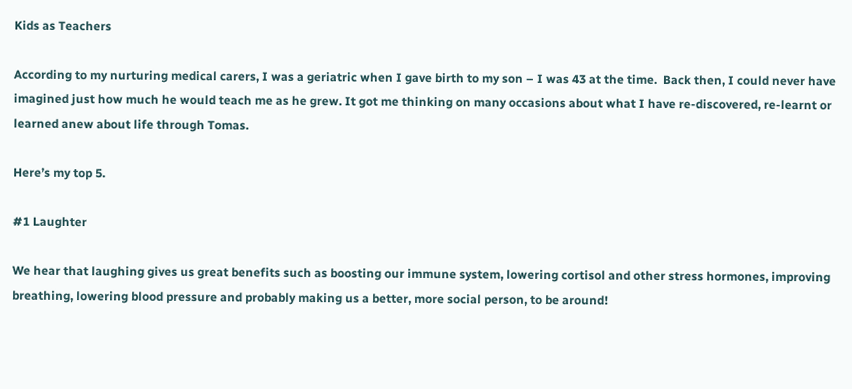Kids as Teachers

According to my nurturing medical carers, I was a geriatric when I gave birth to my son – I was 43 at the time.  Back then, I could never have imagined just how much he would teach me as he grew. It got me thinking on many occasions about what I have re-discovered, re-learnt or learned anew about life through Tomas.

Here’s my top 5.

#1 Laughter

We hear that laughing gives us great benefits such as boosting our immune system, lowering cortisol and other stress hormones, improving breathing, lowering blood pressure and probably making us a better, more social person, to be around!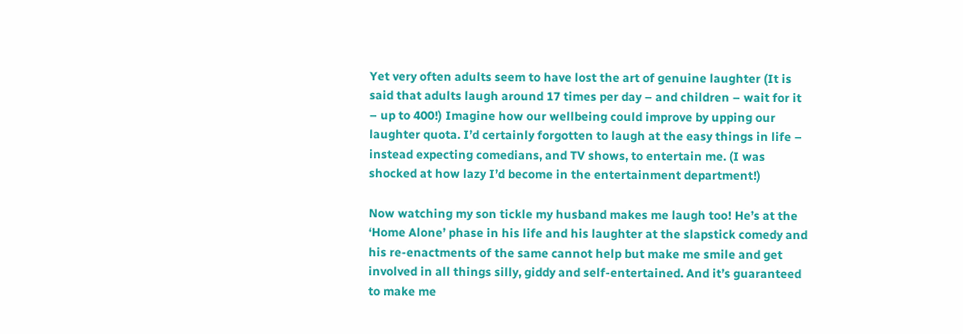Yet very often adults seem to have lost the art of genuine laughter (It is said that adults laugh around 17 times per day – and children – wait for it – up to 400!) Imagine how our wellbeing could improve by upping our laughter quota. I’d certainly forgotten to laugh at the easy things in life – instead expecting comedians, and TV shows, to entertain me. (I was shocked at how lazy I’d become in the entertainment department!)

Now watching my son tickle my husband makes me laugh too! He’s at the ‘Home Alone’ phase in his life and his laughter at the slapstick comedy and his re-enactments of the same cannot help but make me smile and get involved in all things silly, giddy and self-entertained. And it’s guaranteed to make me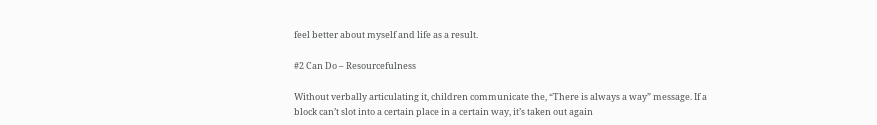feel better about myself and life as a result.

#2 Can Do – Resourcefulness

Without verbally articulating it, children communicate the, “There is always a way” message. If a block can’t slot into a certain place in a certain way, it’s taken out again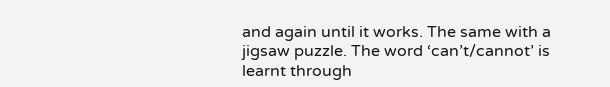and again until it works. The same with a jigsaw puzzle. The word ‘can’t/cannot’ is learnt through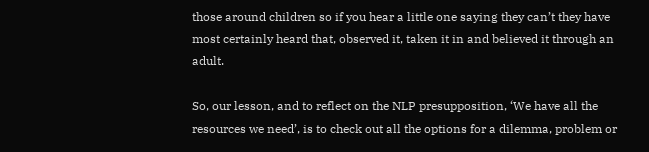those around children so if you hear a little one saying they can’t they have most certainly heard that, observed it, taken it in and believed it through an adult.

So, our lesson, and to reflect on the NLP presupposition, ‘We have all the resources we need’, is to check out all the options for a dilemma, problem or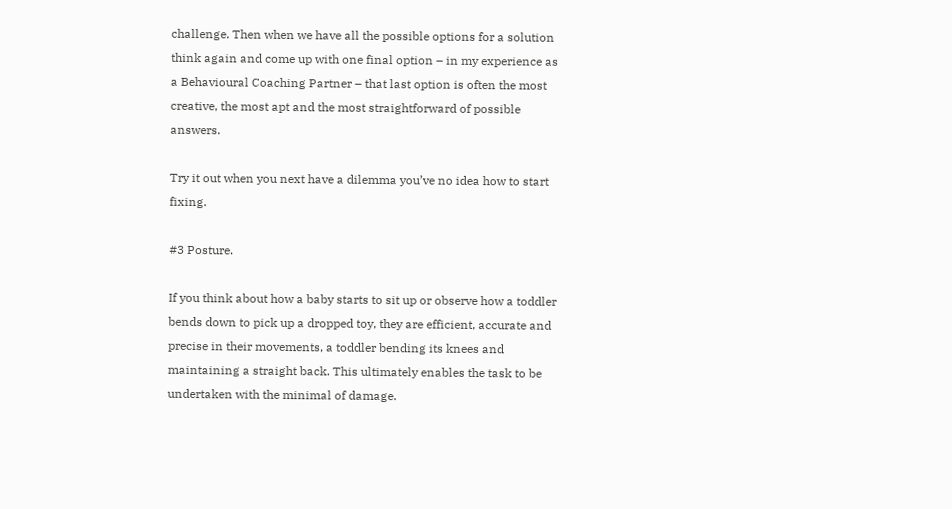challenge. Then when we have all the possible options for a solution think again and come up with one final option – in my experience as a Behavioural Coaching Partner – that last option is often the most creative, the most apt and the most straightforward of possible answers.

Try it out when you next have a dilemma you’ve no idea how to start fixing.

#3 Posture.

If you think about how a baby starts to sit up or observe how a toddler bends down to pick up a dropped toy, they are efficient, accurate and precise in their movements, a toddler bending its knees and maintaining a straight back. This ultimately enables the task to be undertaken with the minimal of damage.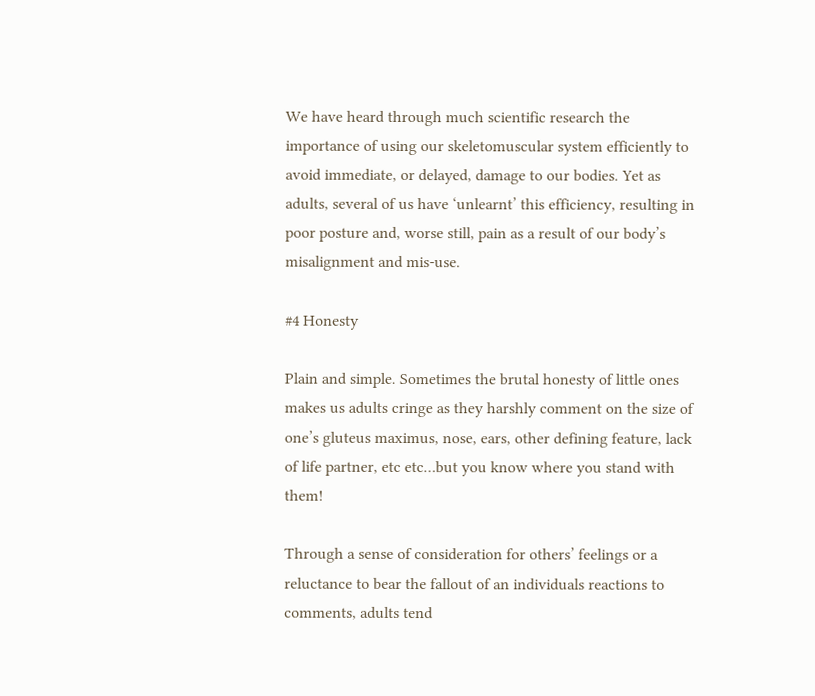We have heard through much scientific research the importance of using our skeletomuscular system efficiently to avoid immediate, or delayed, damage to our bodies. Yet as adults, several of us have ‘unlearnt’ this efficiency, resulting in poor posture and, worse still, pain as a result of our body’s misalignment and mis-use.

#4 Honesty

Plain and simple. Sometimes the brutal honesty of little ones makes us adults cringe as they harshly comment on the size of one’s gluteus maximus, nose, ears, other defining feature, lack of life partner, etc etc…but you know where you stand with them!

Through a sense of consideration for others’ feelings or a reluctance to bear the fallout of an individuals reactions to comments, adults tend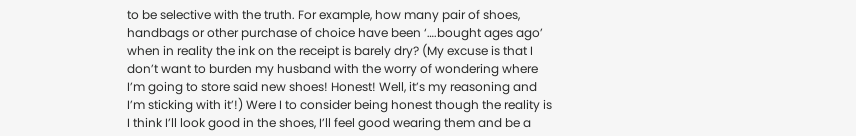to be selective with the truth. For example, how many pair of shoes, handbags or other purchase of choice have been ‘….bought ages ago’ when in reality the ink on the receipt is barely dry? (My excuse is that I don’t want to burden my husband with the worry of wondering where I’m going to store said new shoes! Honest! Well, it’s my reasoning and I’m sticking with it’!) Were I to consider being honest though the reality is I think I’ll look good in the shoes, I’ll feel good wearing them and be a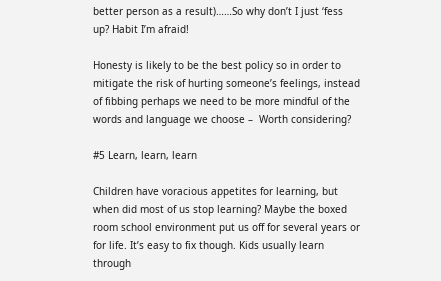better person as a result)……So why don’t I just ‘fess up? Habit I’m afraid!

Honesty is likely to be the best policy so in order to mitigate the risk of hurting someone’s feelings, instead of fibbing perhaps we need to be more mindful of the words and language we choose –  Worth considering?

#5 Learn, learn, learn

Children have voracious appetites for learning, but when did most of us stop learning? Maybe the boxed room school environment put us off for several years or for life. It’s easy to fix though. Kids usually learn through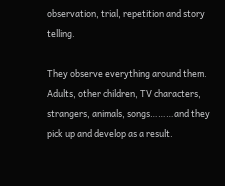observation, trial, repetition and story telling.

They observe everything around them. Adults, other children, TV characters, strangers, animals, songs………and they pick up and develop as a result.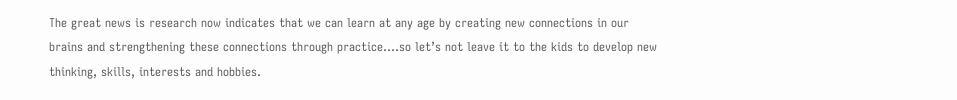The great news is research now indicates that we can learn at any age by creating new connections in our brains and strengthening these connections through practice….so let’s not leave it to the kids to develop new thinking, skills, interests and hobbies.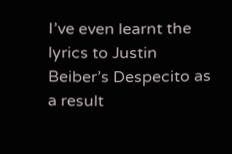I’ve even learnt the lyrics to Justin Beiber’s Despecito as a result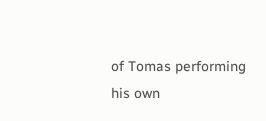of Tomas performing his own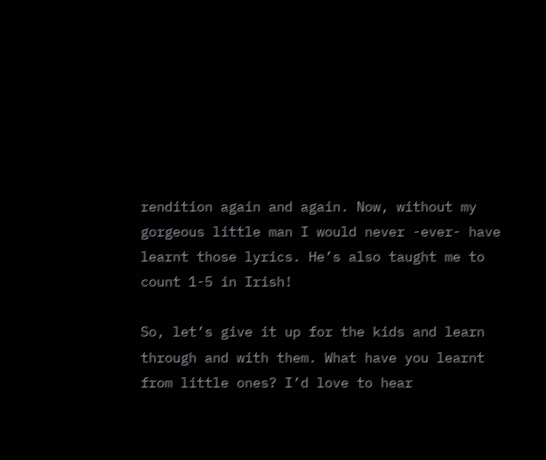rendition again and again. Now, without my gorgeous little man I would never -ever- have learnt those lyrics. He’s also taught me to count 1-5 in Irish!

So, let’s give it up for the kids and learn through and with them. What have you learnt from little ones? I’d love to hear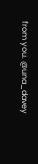from you. @una_davey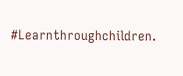#Learnthroughchildren.